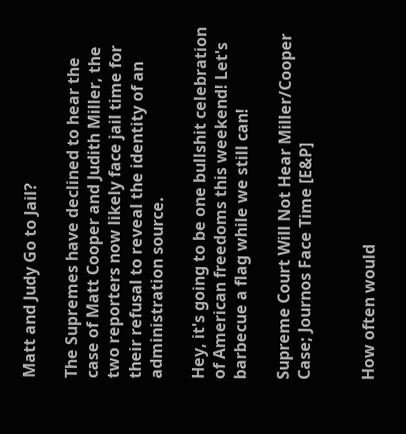Matt and Judy Go to Jail?

The Supremes have declined to hear the case of Matt Cooper and Judith Miller, the two reporters now likely face jail time for their refusal to reveal the identity of an administration source.

Hey, it's going to be one bullshit celebration of American freedoms this weekend! Let's barbecue a flag while we still can!

Supreme Court Will Not Hear Miller/Cooper Case; Journos Face Time [E&P]


How often would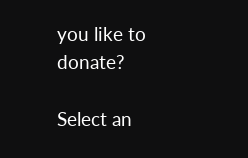you like to donate?

Select an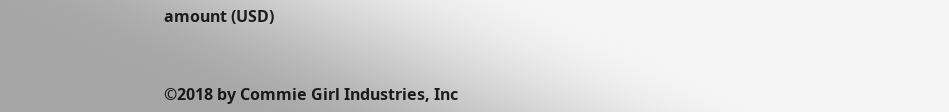amount (USD)


©2018 by Commie Girl Industries, Inc